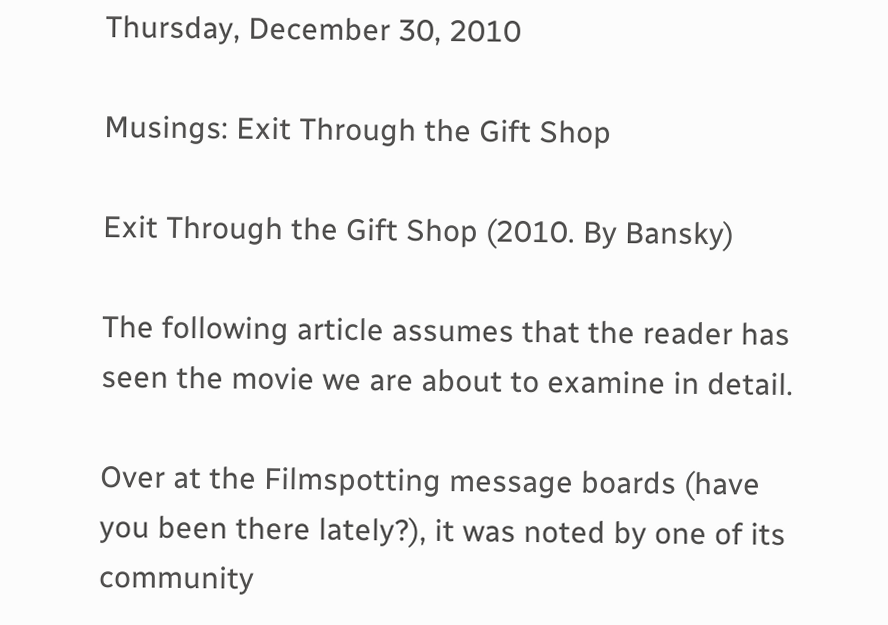Thursday, December 30, 2010

Musings: Exit Through the Gift Shop

Exit Through the Gift Shop (2010. By Bansky)

The following article assumes that the reader has seen the movie we are about to examine in detail.

Over at the Filmspotting message boards (have you been there lately?), it was noted by one of its community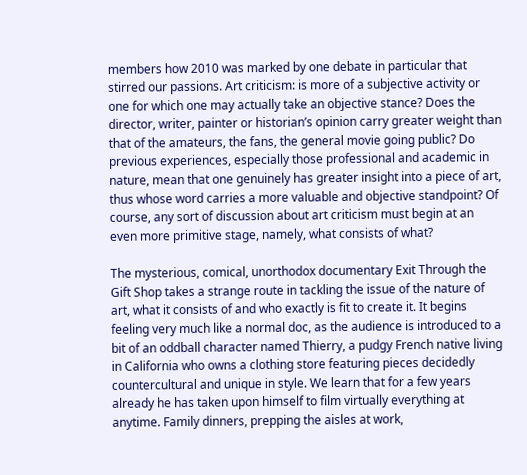members how 2010 was marked by one debate in particular that stirred our passions. Art criticism: is more of a subjective activity or one for which one may actually take an objective stance? Does the director, writer, painter or historian’s opinion carry greater weight than that of the amateurs, the fans, the general movie going public? Do previous experiences, especially those professional and academic in nature, mean that one genuinely has greater insight into a piece of art, thus whose word carries a more valuable and objective standpoint? Of course, any sort of discussion about art criticism must begin at an even more primitive stage, namely, what consists of what?

The mysterious, comical, unorthodox documentary Exit Through the Gift Shop takes a strange route in tackling the issue of the nature of art, what it consists of and who exactly is fit to create it. It begins feeling very much like a normal doc, as the audience is introduced to a bit of an oddball character named Thierry, a pudgy French native living in California who owns a clothing store featuring pieces decidedly countercultural and unique in style. We learn that for a few years already he has taken upon himself to film virtually everything at anytime. Family dinners, prepping the aisles at work,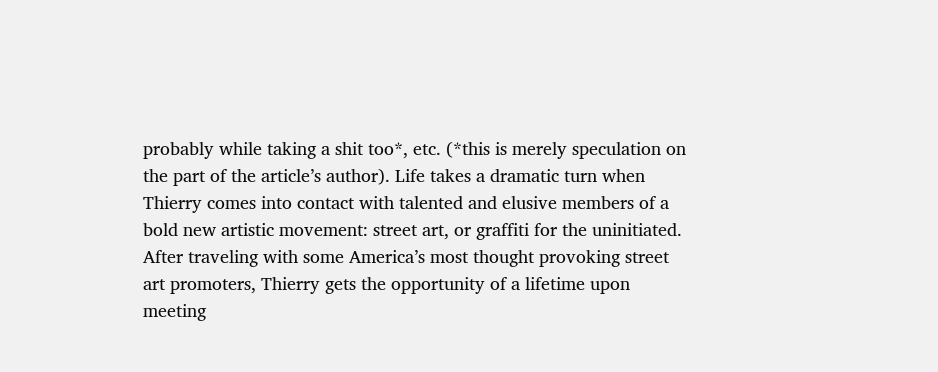probably while taking a shit too*, etc. (*this is merely speculation on the part of the article’s author). Life takes a dramatic turn when Thierry comes into contact with talented and elusive members of a bold new artistic movement: street art, or graffiti for the uninitiated. After traveling with some America’s most thought provoking street art promoters, Thierry gets the opportunity of a lifetime upon meeting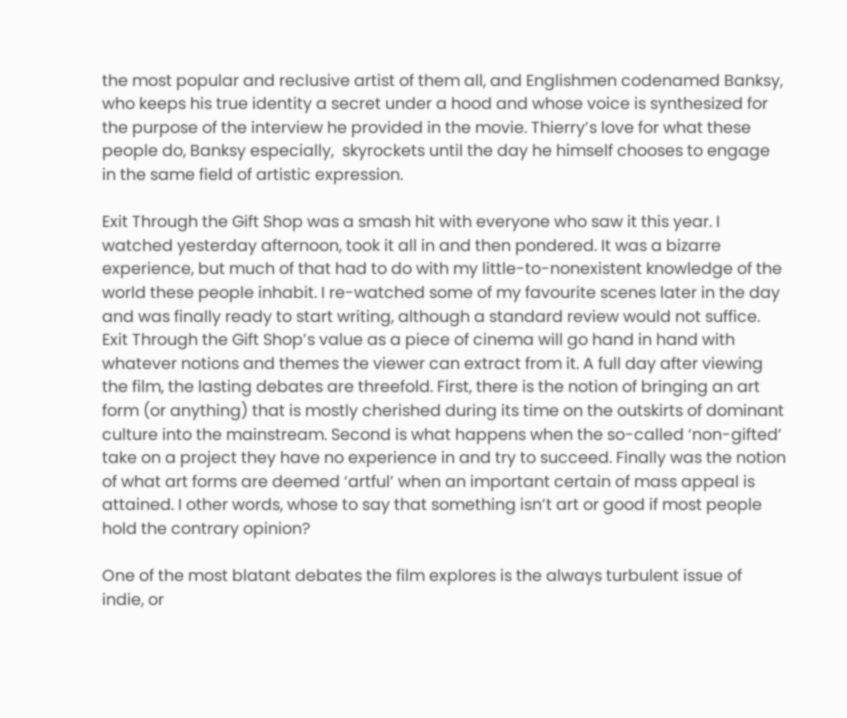the most popular and reclusive artist of them all, and Englishmen codenamed Banksy, who keeps his true identity a secret under a hood and whose voice is synthesized for the purpose of the interview he provided in the movie. Thierry’s love for what these people do, Banksy especially,  skyrockets until the day he himself chooses to engage in the same field of artistic expression.

Exit Through the Gift Shop was a smash hit with everyone who saw it this year. I watched yesterday afternoon, took it all in and then pondered. It was a bizarre experience, but much of that had to do with my little-to-nonexistent knowledge of the world these people inhabit. I re-watched some of my favourite scenes later in the day and was finally ready to start writing, although a standard review would not suffice. Exit Through the Gift Shop’s value as a piece of cinema will go hand in hand with whatever notions and themes the viewer can extract from it. A full day after viewing the film, the lasting debates are threefold. First, there is the notion of bringing an art form (or anything) that is mostly cherished during its time on the outskirts of dominant culture into the mainstream. Second is what happens when the so-called ‘non-gifted’ take on a project they have no experience in and try to succeed. Finally was the notion of what art forms are deemed ‘artful’ when an important certain of mass appeal is attained. I other words, whose to say that something isn’t art or good if most people hold the contrary opinion?

One of the most blatant debates the film explores is the always turbulent issue of indie, or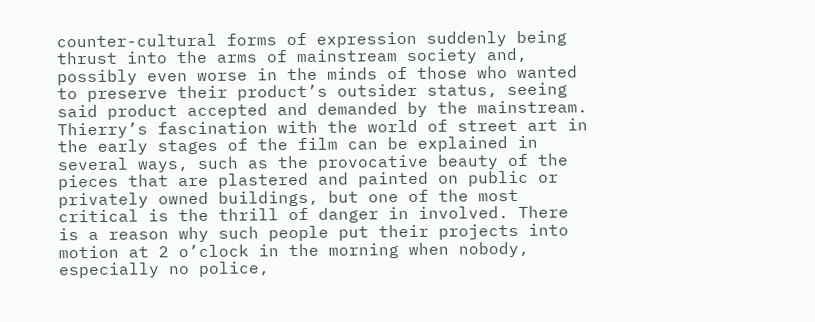counter-cultural forms of expression suddenly being thrust into the arms of mainstream society and, possibly even worse in the minds of those who wanted to preserve their product’s outsider status, seeing said product accepted and demanded by the mainstream. Thierry’s fascination with the world of street art in the early stages of the film can be explained in several ways, such as the provocative beauty of the pieces that are plastered and painted on public or privately owned buildings, but one of the most critical is the thrill of danger in involved. There is a reason why such people put their projects into motion at 2 o’clock in the morning when nobody, especially no police,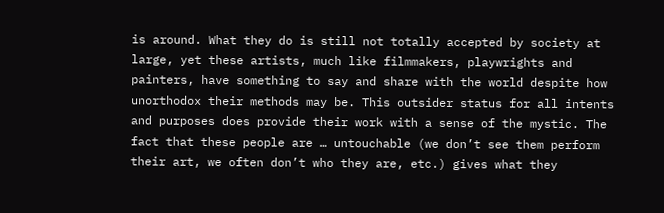is around. What they do is still not totally accepted by society at large, yet these artists, much like filmmakers, playwrights and painters, have something to say and share with the world despite how unorthodox their methods may be. This outsider status for all intents and purposes does provide their work with a sense of the mystic. The fact that these people are … untouchable (we don’t see them perform their art, we often don’t who they are, etc.) gives what they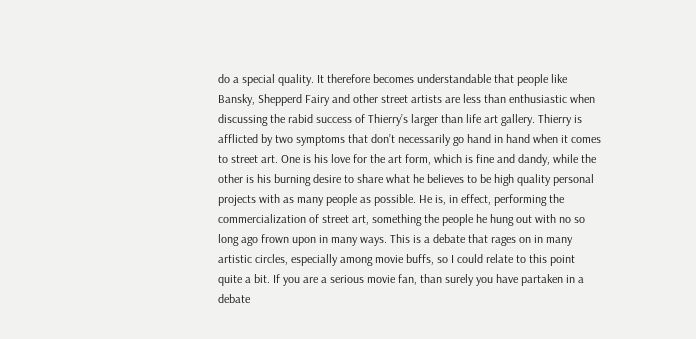do a special quality. It therefore becomes understandable that people like Bansky, Shepperd Fairy and other street artists are less than enthusiastic when discussing the rabid success of Thierry’s larger than life art gallery. Thierry is afflicted by two symptoms that don’t necessarily go hand in hand when it comes to street art. One is his love for the art form, which is fine and dandy, while the other is his burning desire to share what he believes to be high quality personal projects with as many people as possible. He is, in effect, performing the commercialization of street art, something the people he hung out with no so long ago frown upon in many ways. This is a debate that rages on in many artistic circles, especially among movie buffs, so I could relate to this point quite a bit. If you are a serious movie fan, than surely you have partaken in a debate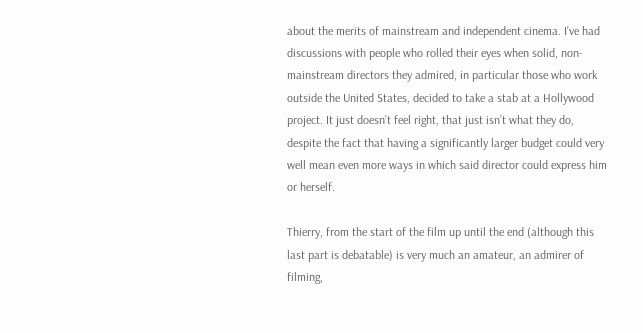about the merits of mainstream and independent cinema. I’ve had discussions with people who rolled their eyes when solid, non-mainstream directors they admired, in particular those who work outside the United States, decided to take a stab at a Hollywood project. It just doesn’t feel right, that just isn’t what they do, despite the fact that having a significantly larger budget could very well mean even more ways in which said director could express him or herself.

Thierry, from the start of the film up until the end (although this last part is debatable) is very much an amateur, an admirer of filming,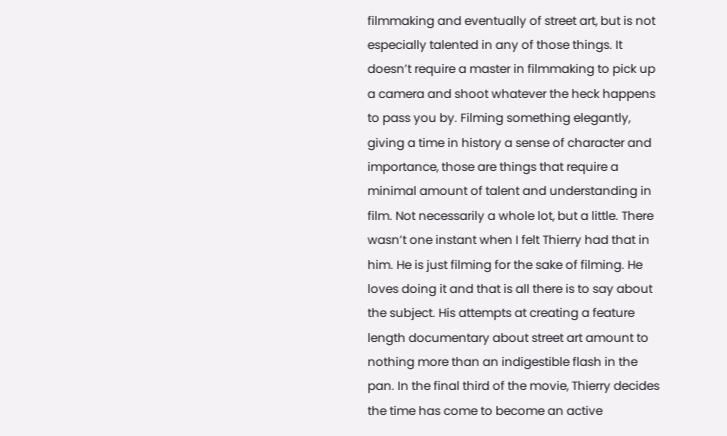filmmaking and eventually of street art, but is not especially talented in any of those things. It doesn’t require a master in filmmaking to pick up a camera and shoot whatever the heck happens to pass you by. Filming something elegantly, giving a time in history a sense of character and importance, those are things that require a minimal amount of talent and understanding in film. Not necessarily a whole lot, but a little. There wasn’t one instant when I felt Thierry had that in him. He is just filming for the sake of filming. He loves doing it and that is all there is to say about the subject. His attempts at creating a feature length documentary about street art amount to nothing more than an indigestible flash in the pan. In the final third of the movie, Thierry decides the time has come to become an active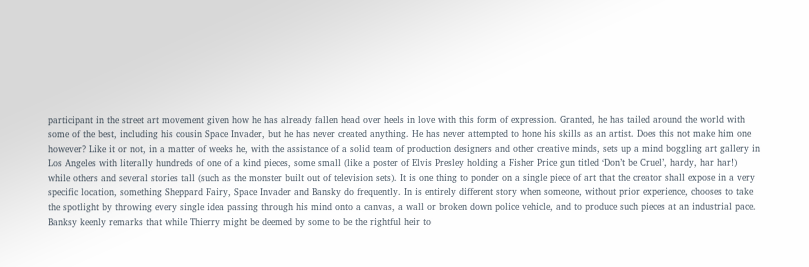participant in the street art movement given how he has already fallen head over heels in love with this form of expression. Granted, he has tailed around the world with some of the best, including his cousin Space Invader, but he has never created anything. He has never attempted to hone his skills as an artist. Does this not make him one however? Like it or not, in a matter of weeks he, with the assistance of a solid team of production designers and other creative minds, sets up a mind boggling art gallery in Los Angeles with literally hundreds of one of a kind pieces, some small (like a poster of Elvis Presley holding a Fisher Price gun titled ‘Don’t be Cruel’, hardy, har har!) while others and several stories tall (such as the monster built out of television sets). It is one thing to ponder on a single piece of art that the creator shall expose in a very specific location, something Sheppard Fairy, Space Invader and Bansky do frequently. In is entirely different story when someone, without prior experience, chooses to take the spotlight by throwing every single idea passing through his mind onto a canvas, a wall or broken down police vehicle, and to produce such pieces at an industrial pace. Banksy keenly remarks that while Thierry might be deemed by some to be the rightful heir to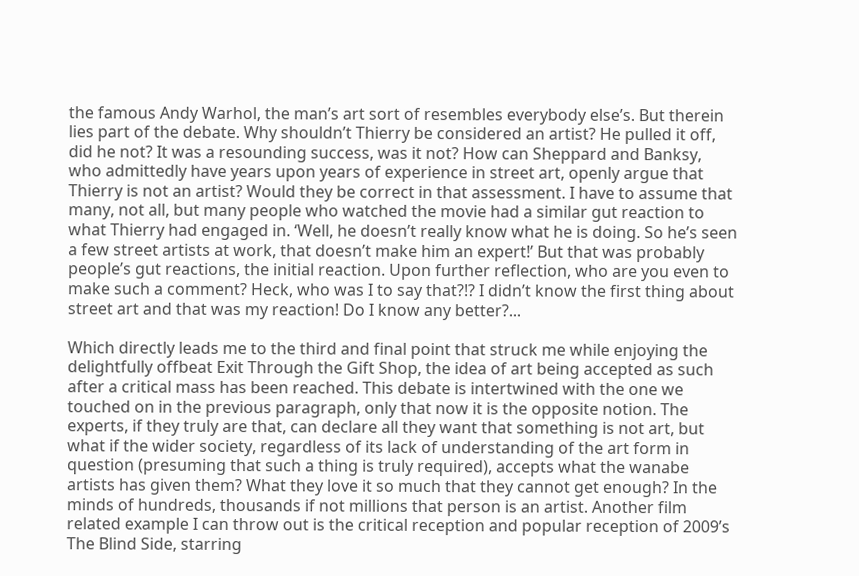the famous Andy Warhol, the man’s art sort of resembles everybody else’s. But therein lies part of the debate. Why shouldn’t Thierry be considered an artist? He pulled it off, did he not? It was a resounding success, was it not? How can Sheppard and Banksy, who admittedly have years upon years of experience in street art, openly argue that Thierry is not an artist? Would they be correct in that assessment. I have to assume that many, not all, but many people who watched the movie had a similar gut reaction to what Thierry had engaged in. ‘Well, he doesn’t really know what he is doing. So he’s seen a few street artists at work, that doesn’t make him an expert!’ But that was probably people’s gut reactions, the initial reaction. Upon further reflection, who are you even to make such a comment? Heck, who was I to say that?!? I didn’t know the first thing about street art and that was my reaction! Do I know any better?...

Which directly leads me to the third and final point that struck me while enjoying the delightfully offbeat Exit Through the Gift Shop, the idea of art being accepted as such after a critical mass has been reached. This debate is intertwined with the one we touched on in the previous paragraph, only that now it is the opposite notion. The experts, if they truly are that, can declare all they want that something is not art, but what if the wider society, regardless of its lack of understanding of the art form in question (presuming that such a thing is truly required), accepts what the wanabe artists has given them? What they love it so much that they cannot get enough? In the minds of hundreds, thousands if not millions that person is an artist. Another film related example I can throw out is the critical reception and popular reception of 2009’s The Blind Side, starring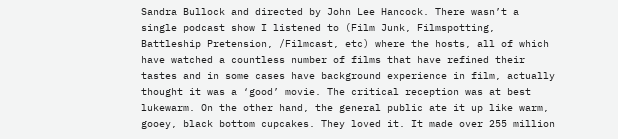Sandra Bullock and directed by John Lee Hancock. There wasn’t a single podcast show I listened to (Film Junk, Filmspotting, Battleship Pretension, /Filmcast, etc) where the hosts, all of which have watched a countless number of films that have refined their tastes and in some cases have background experience in film, actually thought it was a ‘good’ movie. The critical reception was at best lukewarm. On the other hand, the general public ate it up like warm, gooey, black bottom cupcakes. They loved it. It made over 255 million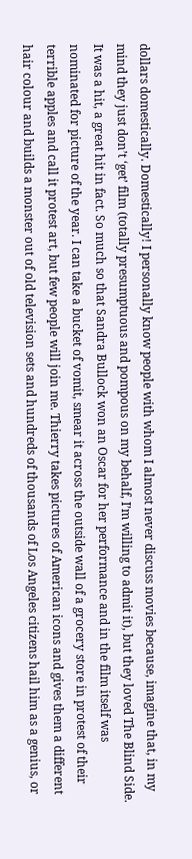dollars domestically. Domestically! I personally know people with whom I almost never discuss movies because, imagine that, in my mind they just don’t ‘get’ film (totally presumptuous and pompous on my behalf, I’m willing to admit it), but they loved The Blind Side. It was a hit, a great hit in fact. So much so that Sandra Bullock won an Oscar for her performance and in the film itself was nominated for picture of the year. I can take a bucket of vomit, smear it across the outside wall of a grocery store in protest of their terrible apples and call it protest art, but few people will join me. Thierry takes pictures of American icons and gives them a different hair colour and builds a monster out of old television sets and hundreds of thousands of Los Angeles citizens hail him as a genius, or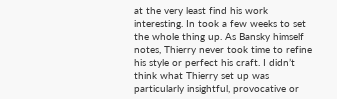at the very least find his work interesting. In took a few weeks to set the whole thing up. As Bansky himself notes, Thierry never took time to refine his style or perfect his craft. I didn’t think what Thierry set up was particularly insightful, provocative or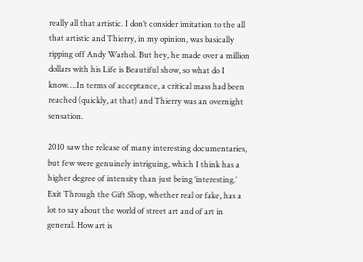really all that artistic. I don’t consider imitation to the all that artistic and Thierry, in my opinion, was basically ripping off Andy Warhol. But hey, he made over a million dollars with his Life is Beautiful show, so what do I know….In terms of acceptance, a critical mass had been reached (quickly, at that) and Thierry was an overnight sensation.

2010 saw the release of many interesting documentaries, but few were genuinely intriguing, which I think has a higher degree of intensity than just being ‘interesting.’ Exit Through the Gift Shop, whether real or fake, has a lot to say about the world of street art and of art in general. How art is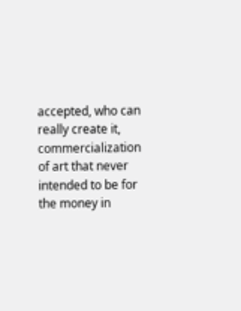accepted, who can really create it, commercialization of art that never intended to be for the money in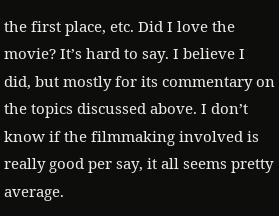the first place, etc. Did I love the movie? It’s hard to say. I believe I did, but mostly for its commentary on the topics discussed above. I don’t know if the filmmaking involved is really good per say, it all seems pretty average.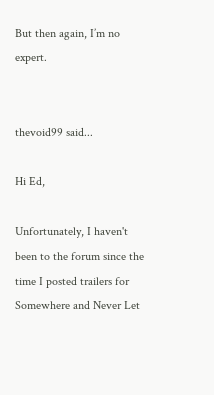But then again, I’m no expert.


thevoid99 said...

Hi Ed,

Unfortunately, I haven't been to the forum since the time I posted trailers for Somewhere and Never Let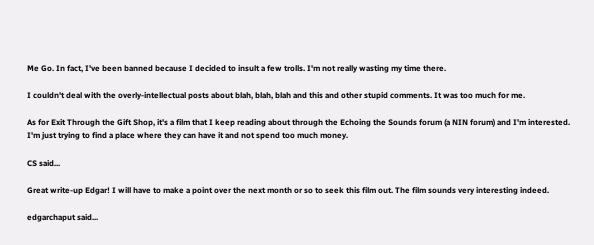Me Go. In fact, I've been banned because I decided to insult a few trolls. I'm not really wasting my time there.

I couldn't deal with the overly-intellectual posts about blah, blah, blah and this and other stupid comments. It was too much for me.

As for Exit Through the Gift Shop, it's a film that I keep reading about through the Echoing the Sounds forum (a NIN forum) and I'm interested. I'm just trying to find a place where they can have it and not spend too much money.

CS said...

Great write-up Edgar! I will have to make a point over the next month or so to seek this film out. The film sounds very interesting indeed.

edgarchaput said...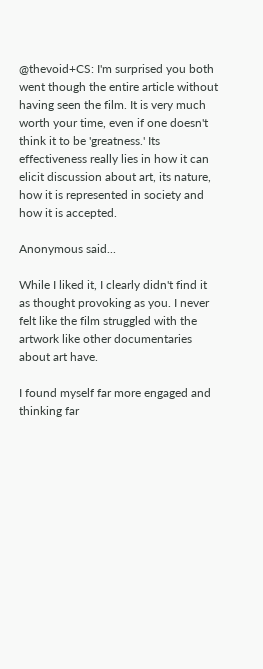@thevoid+CS: I'm surprised you both went though the entire article without having seen the film. It is very much worth your time, even if one doesn't think it to be 'greatness.' Its effectiveness really lies in how it can elicit discussion about art, its nature, how it is represented in society and how it is accepted.

Anonymous said...

While I liked it, I clearly didn't find it as thought provoking as you. I never felt like the film struggled with the artwork like other documentaries about art have.

I found myself far more engaged and thinking far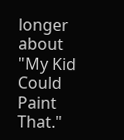longer about "My Kid Could Paint That."